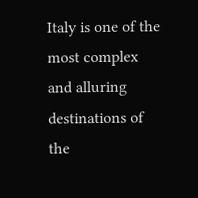Italy is one of the most complex and alluring destinations of the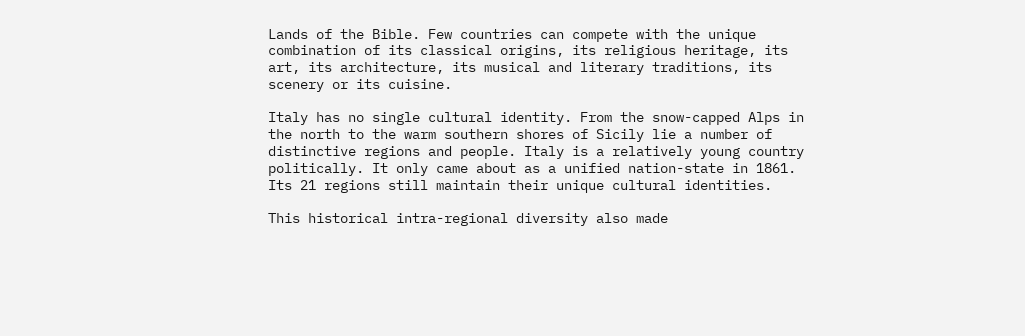Lands of the Bible. Few countries can compete with the unique combination of its classical origins, its religious heritage, its art, its architecture, its musical and literary traditions, its scenery or its cuisine.

Italy has no single cultural identity. From the snow-capped Alps in the north to the warm southern shores of Sicily lie a number of distinctive regions and people. Italy is a relatively young country politically. It only came about as a unified nation-state in 1861. Its 21 regions still maintain their unique cultural identities.

This historical intra-regional diversity also made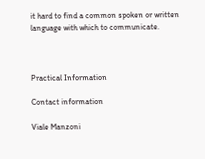it hard to find a common spoken or written language with which to communicate.



Practical Information

Contact information

Viale Manzoni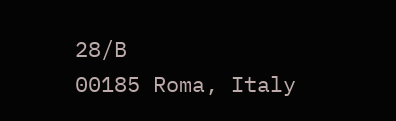28/B
00185 Roma, Italy